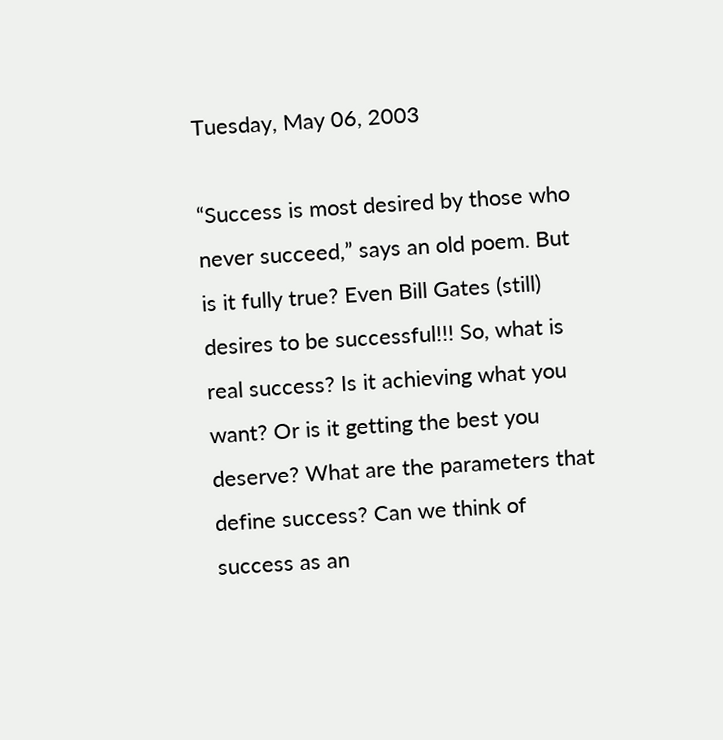Tuesday, May 06, 2003

“Success is most desired by those who never succeed,” says an old poem. But is it fully true? Even Bill Gates (still) desires to be successful!!! So, what is real success? Is it achieving what you want? Or is it getting the best you deserve? What are the parameters that define success? Can we think of success as an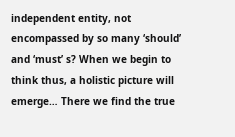independent entity, not encompassed by so many ‘should’ and ‘must’ s? When we begin to think thus, a holistic picture will emerge… There we find the true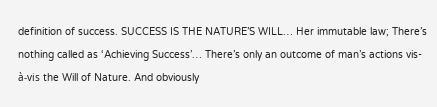definition of success. SUCCESS IS THE NATURE’S WILL… Her immutable law; There’s nothing called as ‘Achieving Success’… There’s only an outcome of man’s actions vis-à-vis the Will of Nature. And obviously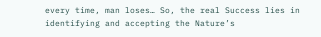every time, man loses… So, the real Success lies in identifying and accepting the Nature’s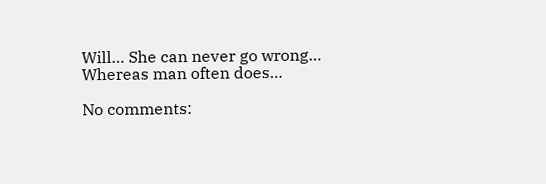Will… She can never go wrong… Whereas man often does…

No comments: